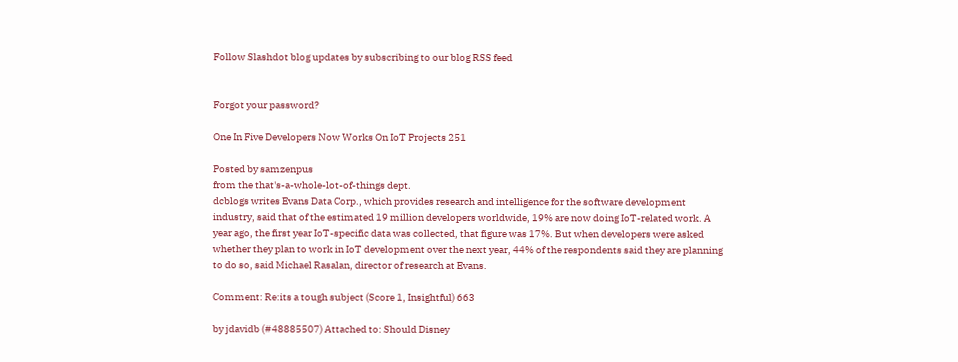Follow Slashdot blog updates by subscribing to our blog RSS feed


Forgot your password?

One In Five Developers Now Works On IoT Projects 251

Posted by samzenpus
from the that's-a-whole-lot-of-things dept.
dcblogs writes Evans Data Corp., which provides research and intelligence for the software development industry, said that of the estimated 19 million developers worldwide, 19% are now doing IoT-related work. A year ago, the first year IoT-specific data was collected, that figure was 17%. But when developers were asked whether they plan to work in IoT development over the next year, 44% of the respondents said they are planning to do so, said Michael Rasalan, director of research at Evans.

Comment: Re:its a tough subject (Score 1, Insightful) 663

by jdavidb (#48885507) Attached to: Should Disney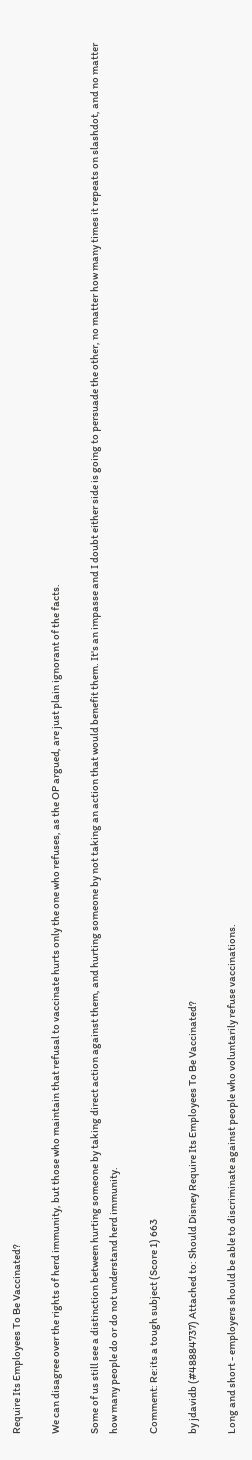Require Its Employees To Be Vaccinated?

We can disagree over the rights of herd immunity, but those who maintain that refusal to vaccinate hurts only the one who refuses, as the OP argued, are just plain ignorant of the facts.

Some of us still see a distinction between hurting someone by taking direct action against them, and hurting someone by not taking an action that would benefit them. It's an impasse and I doubt either side is going to persuade the other, no matter how many times it repeats on slashdot, and no matter how many people do or do not understand herd immunity.

Comment: Re:its a tough subject (Score 1) 663

by jdavidb (#48884737) Attached to: Should Disney Require Its Employees To Be Vaccinated?

Long and short - employers should be able to discriminate against people who voluntarily refuse vaccinations.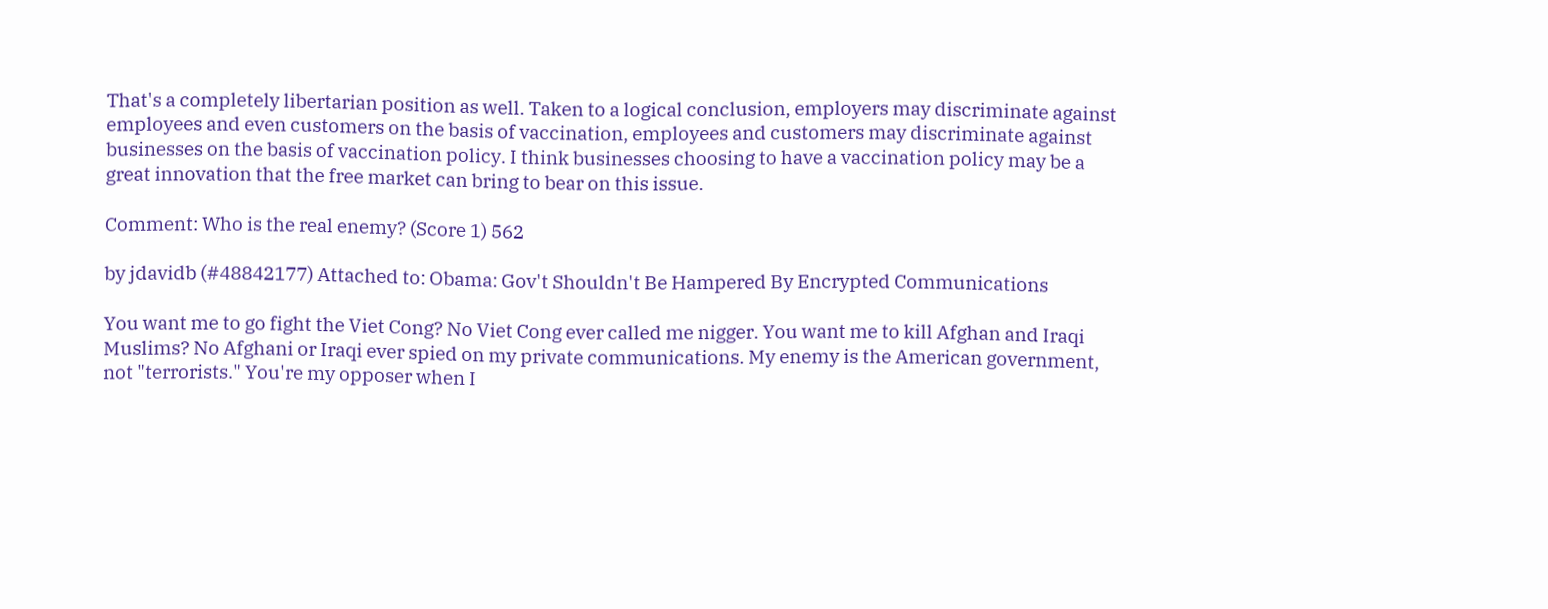That's a completely libertarian position as well. Taken to a logical conclusion, employers may discriminate against employees and even customers on the basis of vaccination, employees and customers may discriminate against businesses on the basis of vaccination policy. I think businesses choosing to have a vaccination policy may be a great innovation that the free market can bring to bear on this issue.

Comment: Who is the real enemy? (Score 1) 562

by jdavidb (#48842177) Attached to: Obama: Gov't Shouldn't Be Hampered By Encrypted Communications

You want me to go fight the Viet Cong? No Viet Cong ever called me nigger. You want me to kill Afghan and Iraqi Muslims? No Afghani or Iraqi ever spied on my private communications. My enemy is the American government, not "terrorists." You're my opposer when I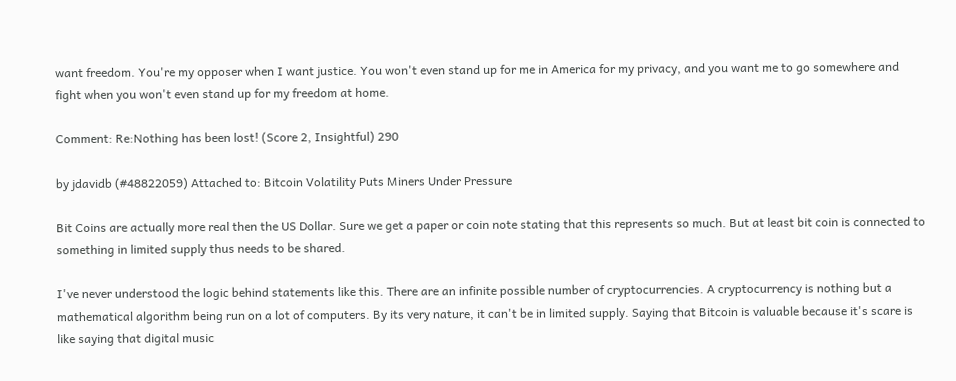want freedom. You're my opposer when I want justice. You won't even stand up for me in America for my privacy, and you want me to go somewhere and fight when you won't even stand up for my freedom at home.

Comment: Re:Nothing has been lost! (Score 2, Insightful) 290

by jdavidb (#48822059) Attached to: Bitcoin Volatility Puts Miners Under Pressure

Bit Coins are actually more real then the US Dollar. Sure we get a paper or coin note stating that this represents so much. But at least bit coin is connected to something in limited supply thus needs to be shared.

I've never understood the logic behind statements like this. There are an infinite possible number of cryptocurrencies. A cryptocurrency is nothing but a mathematical algorithm being run on a lot of computers. By its very nature, it can't be in limited supply. Saying that Bitcoin is valuable because it's scare is like saying that digital music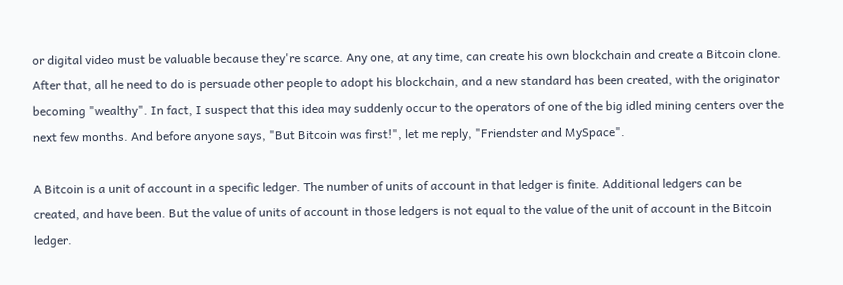or digital video must be valuable because they're scarce. Any one, at any time, can create his own blockchain and create a Bitcoin clone. After that, all he need to do is persuade other people to adopt his blockchain, and a new standard has been created, with the originator becoming "wealthy". In fact, I suspect that this idea may suddenly occur to the operators of one of the big idled mining centers over the next few months. And before anyone says, "But Bitcoin was first!", let me reply, "Friendster and MySpace".

A Bitcoin is a unit of account in a specific ledger. The number of units of account in that ledger is finite. Additional ledgers can be created, and have been. But the value of units of account in those ledgers is not equal to the value of the unit of account in the Bitcoin ledger.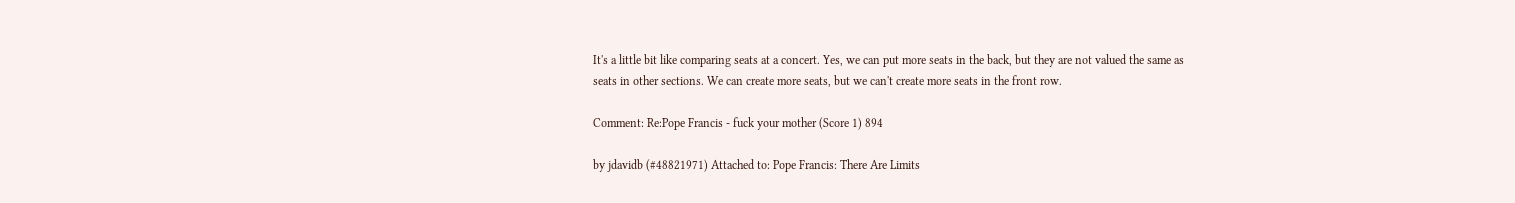It's a little bit like comparing seats at a concert. Yes, we can put more seats in the back, but they are not valued the same as seats in other sections. We can create more seats, but we can't create more seats in the front row.

Comment: Re:Pope Francis - fuck your mother (Score 1) 894

by jdavidb (#48821971) Attached to: Pope Francis: There Are Limits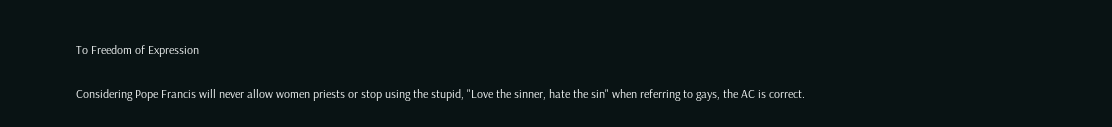To Freedom of Expression

Considering Pope Francis will never allow women priests or stop using the stupid, "Love the sinner, hate the sin" when referring to gays, the AC is correct.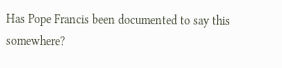Has Pope Francis been documented to say this somewhere?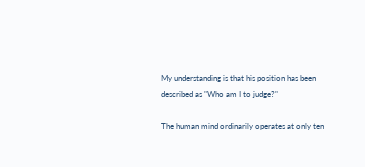My understanding is that his position has been described as "Who am I to judge?"

The human mind ordinarily operates at only ten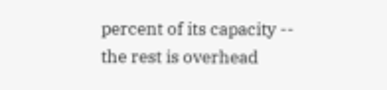percent of its capacity -- the rest is overhead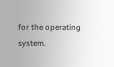for the operating system.